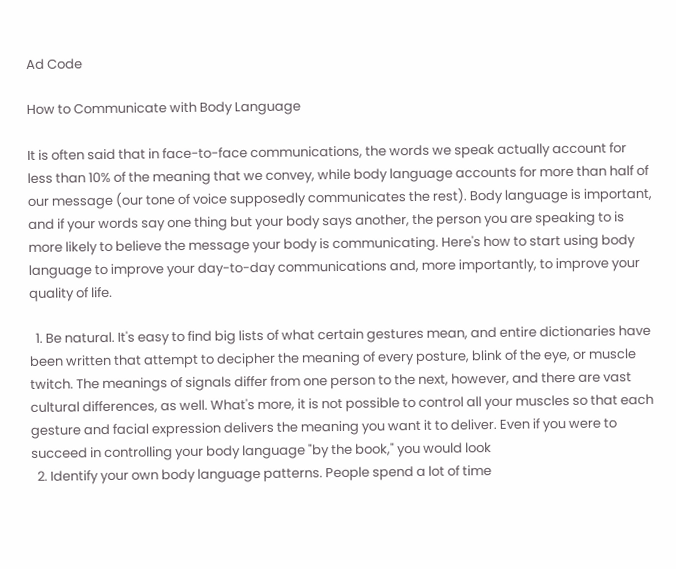Ad Code

How to Communicate with Body Language

It is often said that in face-to-face communications, the words we speak actually account for less than 10% of the meaning that we convey, while body language accounts for more than half of our message (our tone of voice supposedly communicates the rest). Body language is important, and if your words say one thing but your body says another, the person you are speaking to is more likely to believe the message your body is communicating. Here's how to start using body language to improve your day-to-day communications and, more importantly, to improve your quality of life.

  1. Be natural. It's easy to find big lists of what certain gestures mean, and entire dictionaries have been written that attempt to decipher the meaning of every posture, blink of the eye, or muscle twitch. The meanings of signals differ from one person to the next, however, and there are vast cultural differences, as well. What's more, it is not possible to control all your muscles so that each gesture and facial expression delivers the meaning you want it to deliver. Even if you were to succeed in controlling your body language "by the book," you would look
  2. Identify your own body language patterns. People spend a lot of time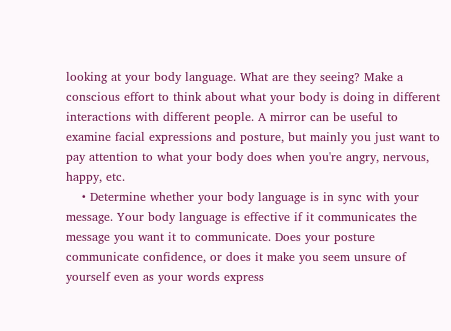looking at your body language. What are they seeing? Make a conscious effort to think about what your body is doing in different interactions with different people. A mirror can be useful to examine facial expressions and posture, but mainly you just want to pay attention to what your body does when you're angry, nervous, happy, etc.
    • Determine whether your body language is in sync with your message. Your body language is effective if it communicates the message you want it to communicate. Does your posture communicate confidence, or does it make you seem unsure of yourself even as your words express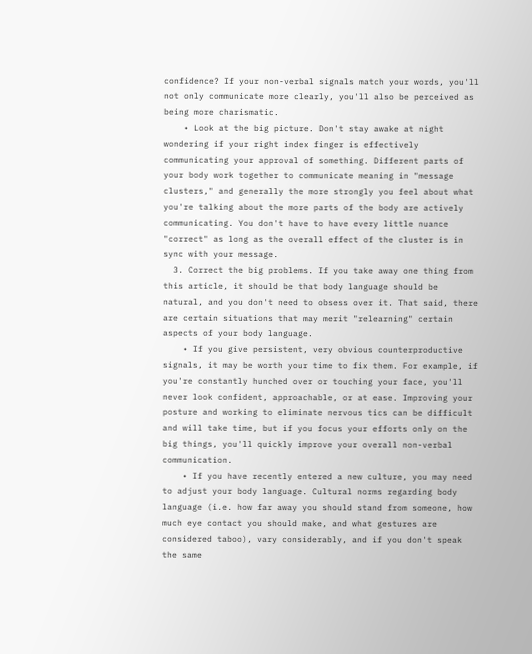confidence? If your non-verbal signals match your words, you'll not only communicate more clearly, you'll also be perceived as being more charismatic.
    • Look at the big picture. Don't stay awake at night wondering if your right index finger is effectively communicating your approval of something. Different parts of your body work together to communicate meaning in "message clusters," and generally the more strongly you feel about what you're talking about the more parts of the body are actively communicating. You don't have to have every little nuance "correct" as long as the overall effect of the cluster is in sync with your message.
  3. Correct the big problems. If you take away one thing from this article, it should be that body language should be natural, and you don't need to obsess over it. That said, there are certain situations that may merit "relearning" certain aspects of your body language.
    • If you give persistent, very obvious counterproductive signals, it may be worth your time to fix them. For example, if you're constantly hunched over or touching your face, you'll never look confident, approachable, or at ease. Improving your posture and working to eliminate nervous tics can be difficult and will take time, but if you focus your efforts only on the big things, you'll quickly improve your overall non-verbal communication.
    • If you have recently entered a new culture, you may need to adjust your body language. Cultural norms regarding body language (i.e. how far away you should stand from someone, how much eye contact you should make, and what gestures are considered taboo), vary considerably, and if you don't speak the same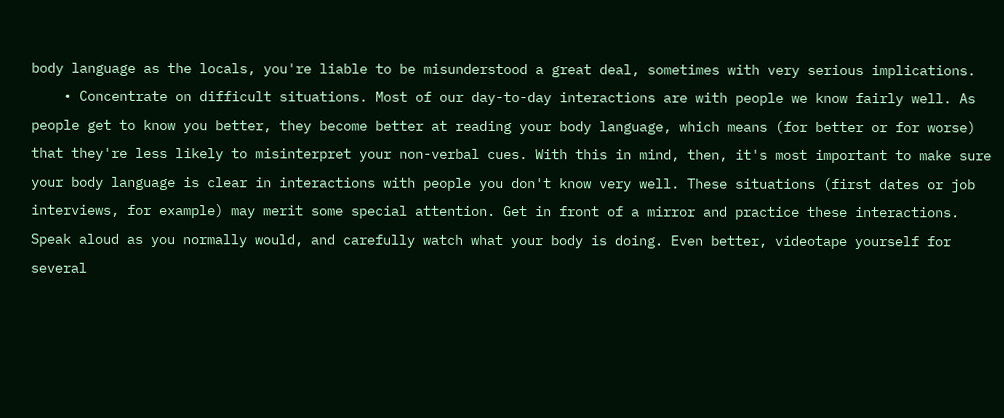body language as the locals, you're liable to be misunderstood a great deal, sometimes with very serious implications.
    • Concentrate on difficult situations. Most of our day-to-day interactions are with people we know fairly well. As people get to know you better, they become better at reading your body language, which means (for better or for worse) that they're less likely to misinterpret your non-verbal cues. With this in mind, then, it's most important to make sure your body language is clear in interactions with people you don't know very well. These situations (first dates or job interviews, for example) may merit some special attention. Get in front of a mirror and practice these interactions. Speak aloud as you normally would, and carefully watch what your body is doing. Even better, videotape yourself for several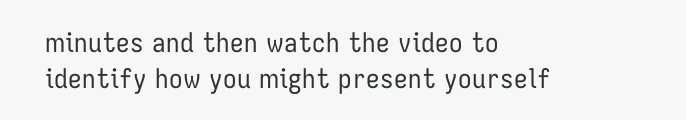minutes and then watch the video to identify how you might present yourself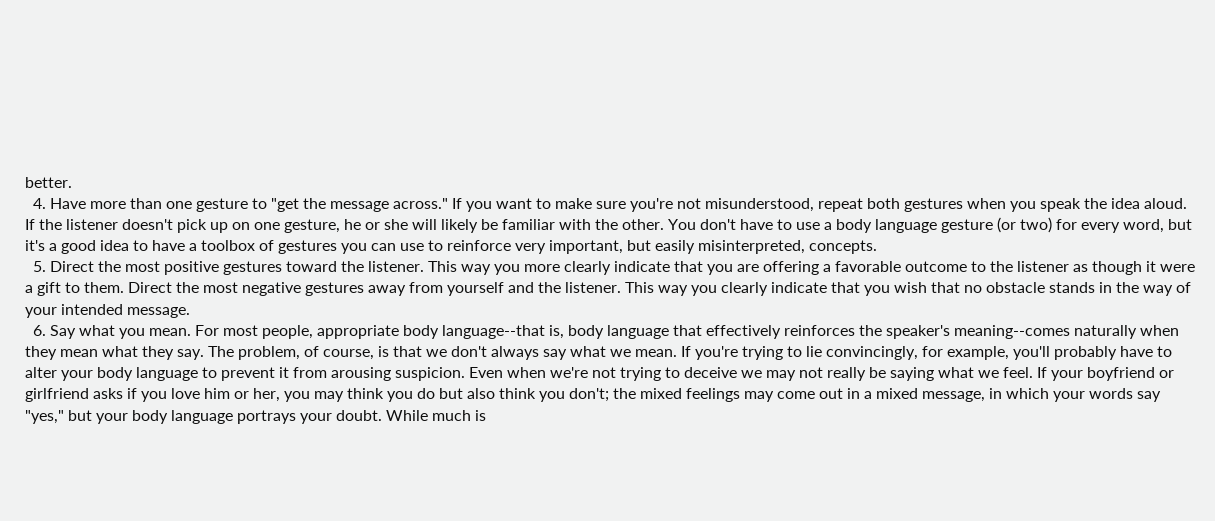better.
  4. Have more than one gesture to "get the message across." If you want to make sure you're not misunderstood, repeat both gestures when you speak the idea aloud. If the listener doesn't pick up on one gesture, he or she will likely be familiar with the other. You don't have to use a body language gesture (or two) for every word, but it's a good idea to have a toolbox of gestures you can use to reinforce very important, but easily misinterpreted, concepts.
  5. Direct the most positive gestures toward the listener. This way you more clearly indicate that you are offering a favorable outcome to the listener as though it were a gift to them. Direct the most negative gestures away from yourself and the listener. This way you clearly indicate that you wish that no obstacle stands in the way of your intended message.
  6. Say what you mean. For most people, appropriate body language--that is, body language that effectively reinforces the speaker's meaning--comes naturally when they mean what they say. The problem, of course, is that we don't always say what we mean. If you're trying to lie convincingly, for example, you'll probably have to alter your body language to prevent it from arousing suspicion. Even when we're not trying to deceive we may not really be saying what we feel. If your boyfriend or girlfriend asks if you love him or her, you may think you do but also think you don't; the mixed feelings may come out in a mixed message, in which your words say "yes," but your body language portrays your doubt. While much is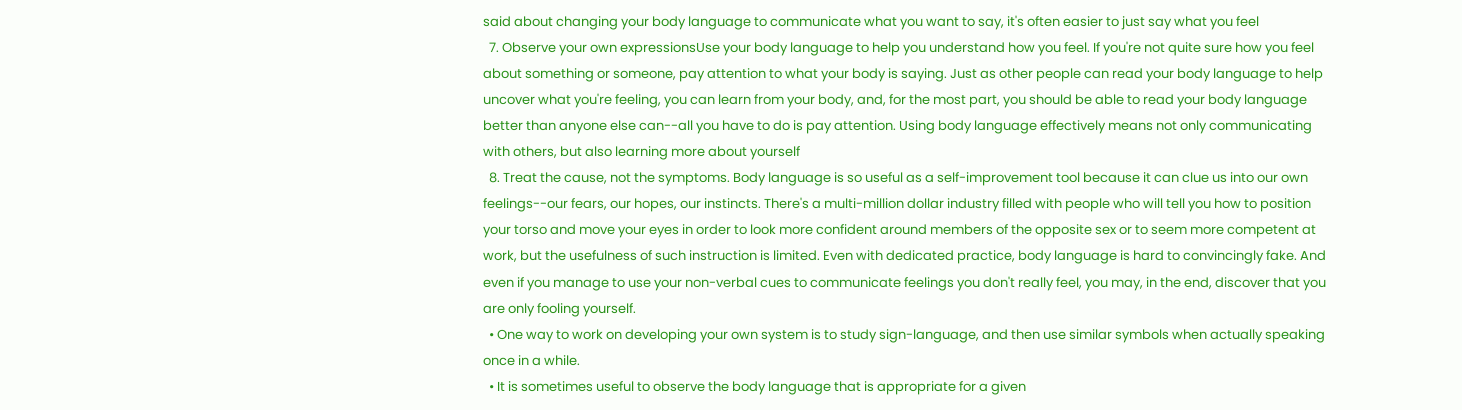said about changing your body language to communicate what you want to say, it's often easier to just say what you feel
  7. Observe your own expressionsUse your body language to help you understand how you feel. If you're not quite sure how you feel about something or someone, pay attention to what your body is saying. Just as other people can read your body language to help uncover what you're feeling, you can learn from your body, and, for the most part, you should be able to read your body language better than anyone else can--all you have to do is pay attention. Using body language effectively means not only communicating with others, but also learning more about yourself
  8. Treat the cause, not the symptoms. Body language is so useful as a self-improvement tool because it can clue us into our own feelings--our fears, our hopes, our instincts. There's a multi-million dollar industry filled with people who will tell you how to position your torso and move your eyes in order to look more confident around members of the opposite sex or to seem more competent at work, but the usefulness of such instruction is limited. Even with dedicated practice, body language is hard to convincingly fake. And even if you manage to use your non-verbal cues to communicate feelings you don't really feel, you may, in the end, discover that you are only fooling yourself.
  • One way to work on developing your own system is to study sign-language, and then use similar symbols when actually speaking once in a while.
  • It is sometimes useful to observe the body language that is appropriate for a given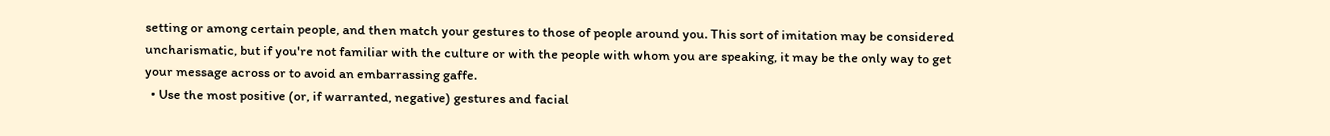setting or among certain people, and then match your gestures to those of people around you. This sort of imitation may be considered uncharismatic, but if you're not familiar with the culture or with the people with whom you are speaking, it may be the only way to get your message across or to avoid an embarrassing gaffe.
  • Use the most positive (or, if warranted, negative) gestures and facial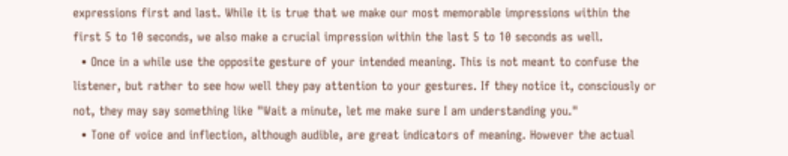expressions first and last. While it is true that we make our most memorable impressions within the first 5 to 10 seconds, we also make a crucial impression within the last 5 to 10 seconds as well.
  • Once in a while use the opposite gesture of your intended meaning. This is not meant to confuse the listener, but rather to see how well they pay attention to your gestures. If they notice it, consciously or not, they may say something like "Wait a minute, let me make sure I am understanding you."
  • Tone of voice and inflection, although audible, are great indicators of meaning. However the actual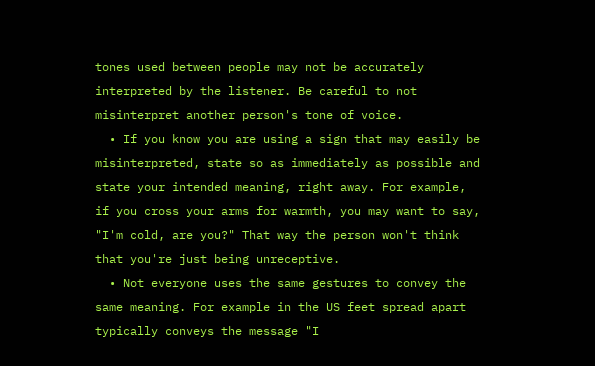tones used between people may not be accurately interpreted by the listener. Be careful to not misinterpret another person's tone of voice.
  • If you know you are using a sign that may easily be misinterpreted, state so as immediately as possible and state your intended meaning, right away. For example, if you cross your arms for warmth, you may want to say, "I'm cold, are you?" That way the person won't think that you're just being unreceptive.
  • Not everyone uses the same gestures to convey the same meaning. For example in the US feet spread apart typically conveys the message "I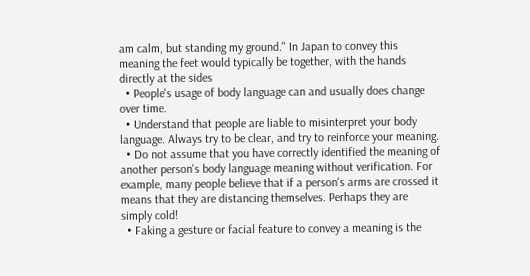am calm, but standing my ground." In Japan to convey this meaning the feet would typically be together, with the hands directly at the sides
  • People's usage of body language can and usually does change over time.
  • Understand that people are liable to misinterpret your body language. Always try to be clear, and try to reinforce your meaning.
  • Do not assume that you have correctly identified the meaning of another person's body language meaning without verification. For example, many people believe that if a person's arms are crossed it means that they are distancing themselves. Perhaps they are simply cold!
  • Faking a gesture or facial feature to convey a meaning is the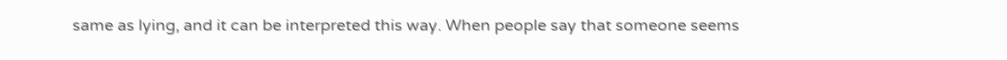same as lying, and it can be interpreted this way. When people say that someone seems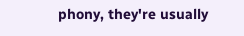phony, they're usually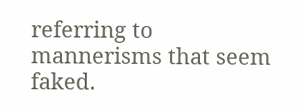referring to mannerisms that seem faked.